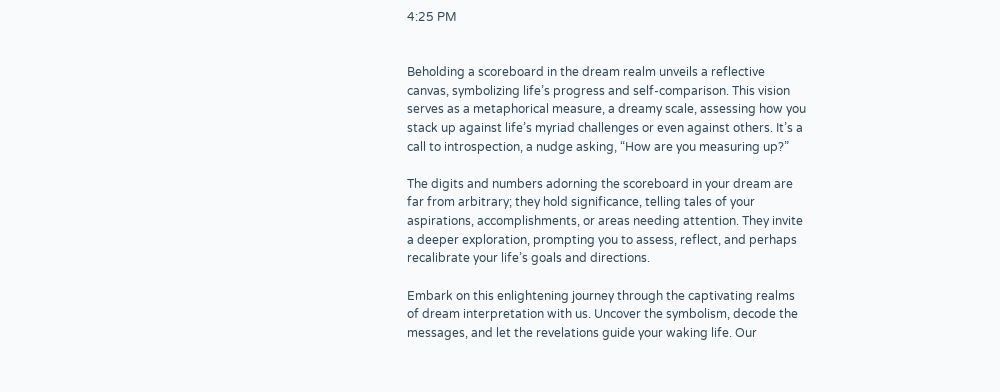4:25 PM


Beholding a scoreboard in the dream realm unveils a reflective canvas, symbolizing life’s progress and self-comparison. This vision serves as a metaphorical measure, a dreamy scale, assessing how you stack up against life’s myriad challenges or even against others. It’s a call to introspection, a nudge asking, “How are you measuring up?”

The digits and numbers adorning the scoreboard in your dream are far from arbitrary; they hold significance, telling tales of your aspirations, accomplishments, or areas needing attention. They invite a deeper exploration, prompting you to assess, reflect, and perhaps recalibrate your life’s goals and directions.

Embark on this enlightening journey through the captivating realms of dream interpretation with us. Uncover the symbolism, decode the messages, and let the revelations guide your waking life. Our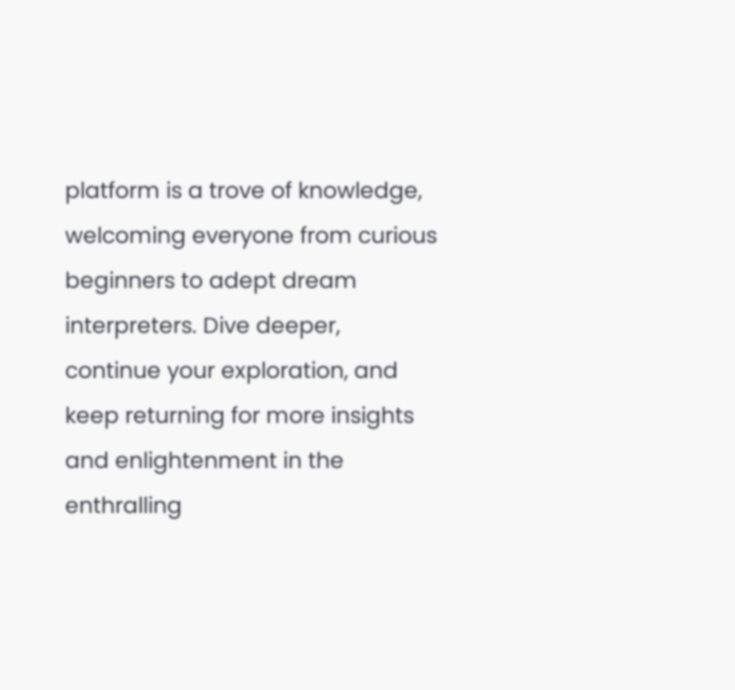platform is a trove of knowledge, welcoming everyone from curious beginners to adept dream interpreters. Dive deeper, continue your exploration, and keep returning for more insights and enlightenment in the enthralling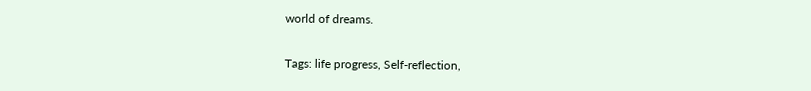world of dreams.

Tags: life progress, Self-reflection,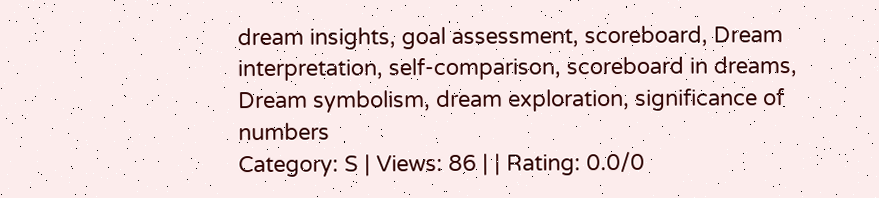dream insights, goal assessment, scoreboard, Dream interpretation, self-comparison, scoreboard in dreams, Dream symbolism, dream exploration, significance of numbers
Category: S | Views: 86 | | Rating: 0.0/0